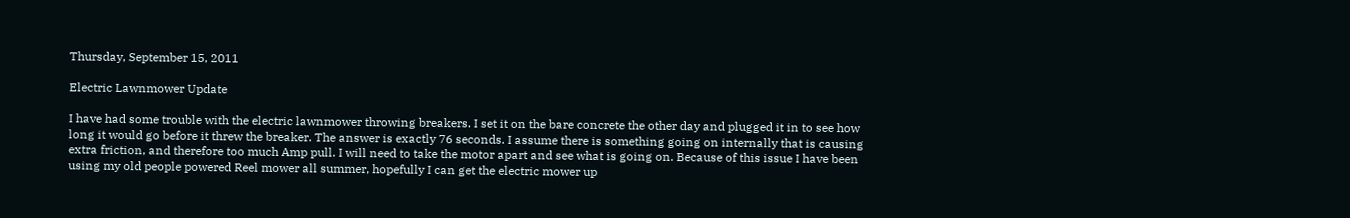Thursday, September 15, 2011

Electric Lawnmower Update

I have had some trouble with the electric lawnmower throwing breakers. I set it on the bare concrete the other day and plugged it in to see how long it would go before it threw the breaker. The answer is exactly 76 seconds. I assume there is something going on internally that is causing extra friction, and therefore too much Amp pull. I will need to take the motor apart and see what is going on. Because of this issue I have been using my old people powered Reel mower all summer, hopefully I can get the electric mower up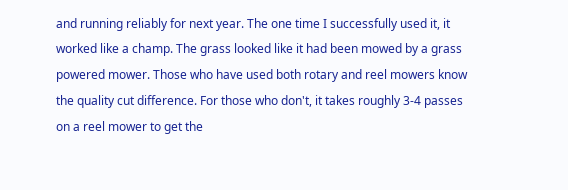and running reliably for next year. The one time I successfully used it, it worked like a champ. The grass looked like it had been mowed by a grass powered mower. Those who have used both rotary and reel mowers know the quality cut difference. For those who don't, it takes roughly 3-4 passes on a reel mower to get the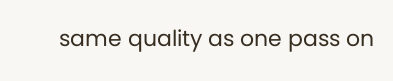same quality as one pass on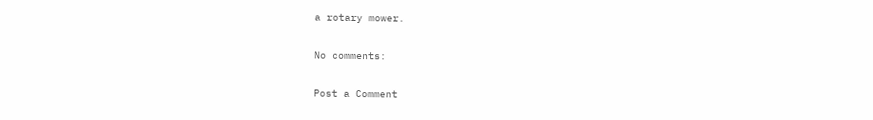a rotary mower.

No comments:

Post a Comment